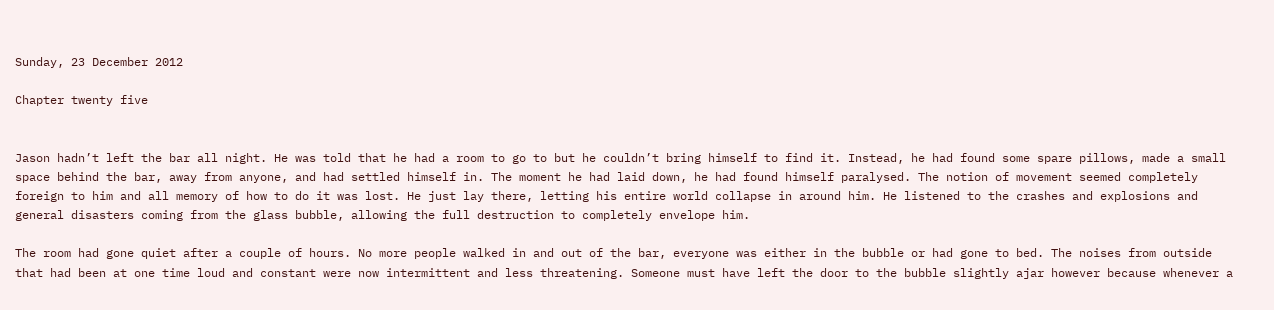Sunday, 23 December 2012

Chapter twenty five


Jason hadn’t left the bar all night. He was told that he had a room to go to but he couldn’t bring himself to find it. Instead, he had found some spare pillows, made a small space behind the bar, away from anyone, and had settled himself in. The moment he had laid down, he had found himself paralysed. The notion of movement seemed completely foreign to him and all memory of how to do it was lost. He just lay there, letting his entire world collapse in around him. He listened to the crashes and explosions and general disasters coming from the glass bubble, allowing the full destruction to completely envelope him.

The room had gone quiet after a couple of hours. No more people walked in and out of the bar, everyone was either in the bubble or had gone to bed. The noises from outside that had been at one time loud and constant were now intermittent and less threatening. Someone must have left the door to the bubble slightly ajar however because whenever a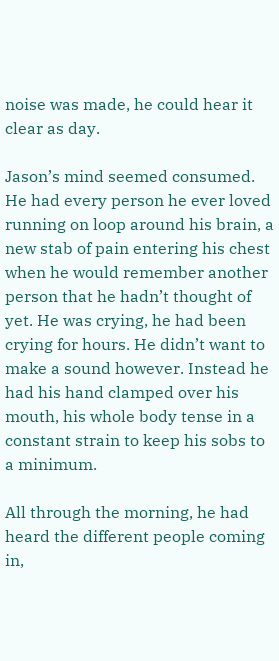noise was made, he could hear it clear as day.

Jason’s mind seemed consumed. He had every person he ever loved running on loop around his brain, a new stab of pain entering his chest when he would remember another person that he hadn’t thought of yet. He was crying, he had been crying for hours. He didn’t want to make a sound however. Instead he had his hand clamped over his mouth, his whole body tense in a constant strain to keep his sobs to a minimum.

All through the morning, he had heard the different people coming in,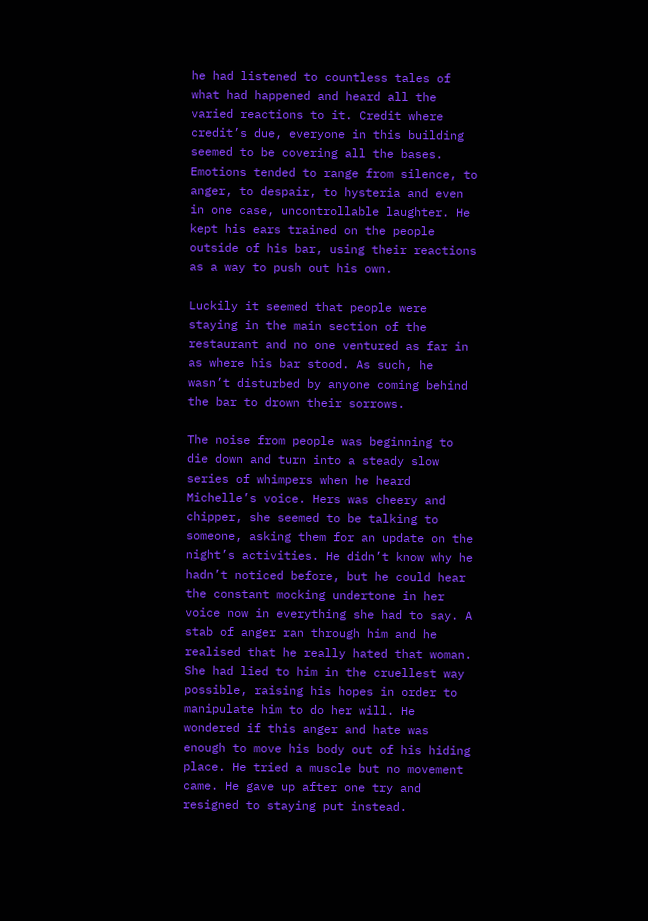he had listened to countless tales of what had happened and heard all the varied reactions to it. Credit where credit’s due, everyone in this building seemed to be covering all the bases. Emotions tended to range from silence, to anger, to despair, to hysteria and even in one case, uncontrollable laughter. He kept his ears trained on the people outside of his bar, using their reactions as a way to push out his own.

Luckily it seemed that people were staying in the main section of the restaurant and no one ventured as far in as where his bar stood. As such, he wasn’t disturbed by anyone coming behind the bar to drown their sorrows.

The noise from people was beginning to die down and turn into a steady slow series of whimpers when he heard Michelle’s voice. Hers was cheery and chipper, she seemed to be talking to someone, asking them for an update on the night’s activities. He didn’t know why he hadn’t noticed before, but he could hear the constant mocking undertone in her voice now in everything she had to say. A stab of anger ran through him and he realised that he really hated that woman. She had lied to him in the cruellest way possible, raising his hopes in order to manipulate him to do her will. He wondered if this anger and hate was enough to move his body out of his hiding place. He tried a muscle but no movement came. He gave up after one try and resigned to staying put instead.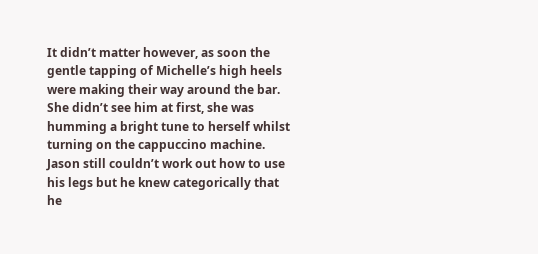It didn’t matter however, as soon the gentle tapping of Michelle’s high heels were making their way around the bar. She didn’t see him at first, she was humming a bright tune to herself whilst turning on the cappuccino machine. Jason still couldn’t work out how to use his legs but he knew categorically that he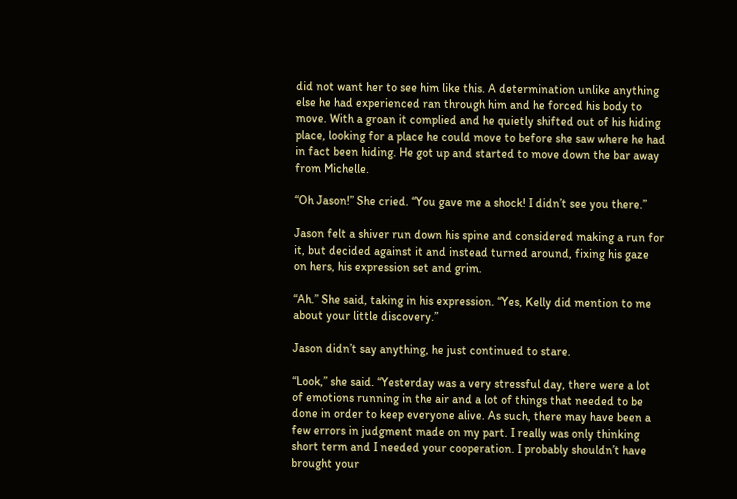did not want her to see him like this. A determination unlike anything else he had experienced ran through him and he forced his body to move. With a groan it complied and he quietly shifted out of his hiding place, looking for a place he could move to before she saw where he had in fact been hiding. He got up and started to move down the bar away from Michelle.

“Oh Jason!” She cried. “You gave me a shock! I didn’t see you there.”

Jason felt a shiver run down his spine and considered making a run for it, but decided against it and instead turned around, fixing his gaze on hers, his expression set and grim.

“Ah.” She said, taking in his expression. “Yes, Kelly did mention to me about your little discovery.”

Jason didn’t say anything, he just continued to stare.

“Look,” she said. “Yesterday was a very stressful day, there were a lot of emotions running in the air and a lot of things that needed to be done in order to keep everyone alive. As such, there may have been a few errors in judgment made on my part. I really was only thinking short term and I needed your cooperation. I probably shouldn’t have brought your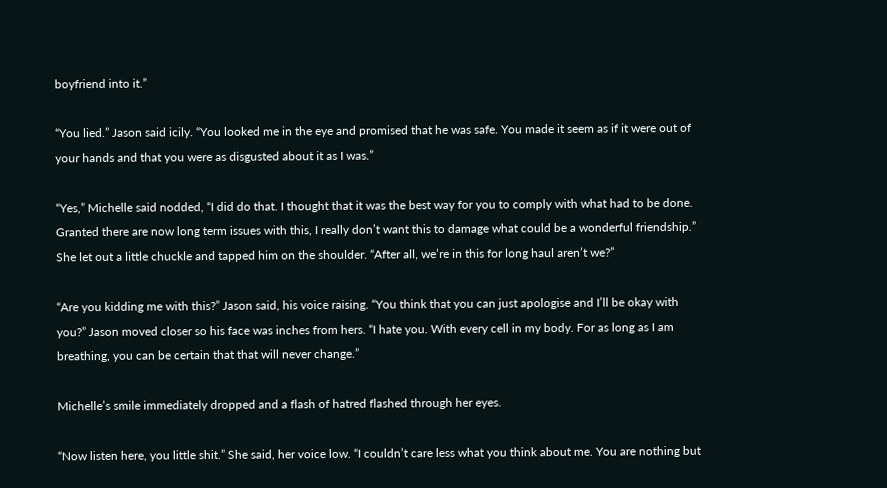boyfriend into it.”

“You lied.” Jason said icily. “You looked me in the eye and promised that he was safe. You made it seem as if it were out of your hands and that you were as disgusted about it as I was.”

“Yes,” Michelle said nodded, “I did do that. I thought that it was the best way for you to comply with what had to be done. Granted there are now long term issues with this, I really don’t want this to damage what could be a wonderful friendship.” She let out a little chuckle and tapped him on the shoulder. “After all, we’re in this for long haul aren’t we?”

“Are you kidding me with this?” Jason said, his voice raising. “You think that you can just apologise and I’ll be okay with you?” Jason moved closer so his face was inches from hers. “I hate you. With every cell in my body. For as long as I am breathing, you can be certain that that will never change.”

Michelle’s smile immediately dropped and a flash of hatred flashed through her eyes.

“Now listen here, you little shit.” She said, her voice low. “I couldn’t care less what you think about me. You are nothing but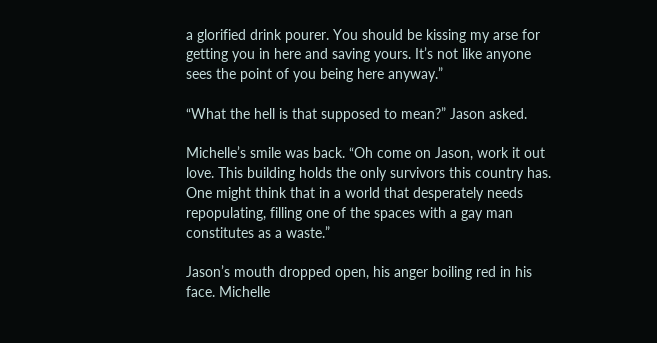a glorified drink pourer. You should be kissing my arse for getting you in here and saving yours. It’s not like anyone sees the point of you being here anyway.”

“What the hell is that supposed to mean?” Jason asked.

Michelle’s smile was back. “Oh come on Jason, work it out love. This building holds the only survivors this country has. One might think that in a world that desperately needs repopulating, filling one of the spaces with a gay man constitutes as a waste.”

Jason’s mouth dropped open, his anger boiling red in his face. Michelle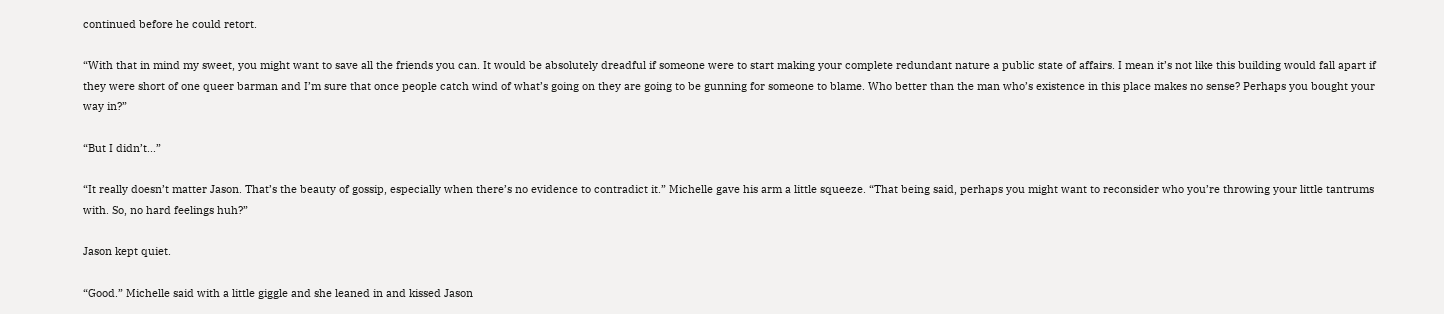continued before he could retort.

“With that in mind my sweet, you might want to save all the friends you can. It would be absolutely dreadful if someone were to start making your complete redundant nature a public state of affairs. I mean it’s not like this building would fall apart if they were short of one queer barman and I’m sure that once people catch wind of what’s going on they are going to be gunning for someone to blame. Who better than the man who’s existence in this place makes no sense? Perhaps you bought your way in?”

“But I didn’t...”

“It really doesn’t matter Jason. That’s the beauty of gossip, especially when there’s no evidence to contradict it.” Michelle gave his arm a little squeeze. “That being said, perhaps you might want to reconsider who you’re throwing your little tantrums with. So, no hard feelings huh?”

Jason kept quiet.

“Good.” Michelle said with a little giggle and she leaned in and kissed Jason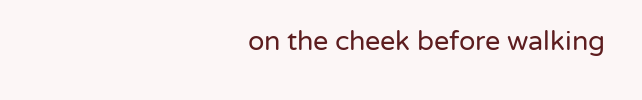on the cheek before walking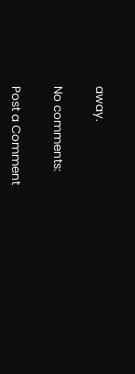away.

No comments:

Post a Comment